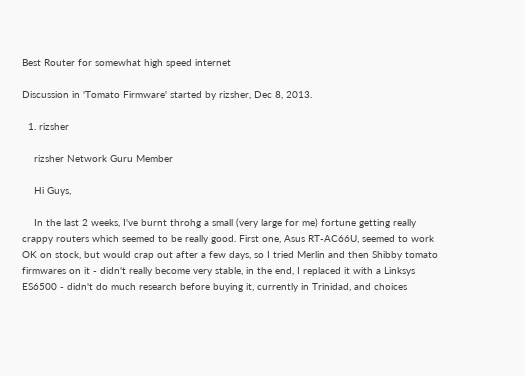Best Router for somewhat high speed internet

Discussion in 'Tomato Firmware' started by rizsher, Dec 8, 2013.

  1. rizsher

    rizsher Network Guru Member

    Hi Guys,

    In the last 2 weeks, I've burnt throhg a small (very large for me) fortune getting really crappy routers which seemed to be really good. First one, Asus RT-AC66U, seemed to work OK on stock, but would crap out after a few days, so I tried Merlin and then Shibby tomato firmwares on it - didn't really become very stable, in the end, I replaced it with a Linksys ES6500 - didn't do much research before buying it, currently in Trinidad, and choices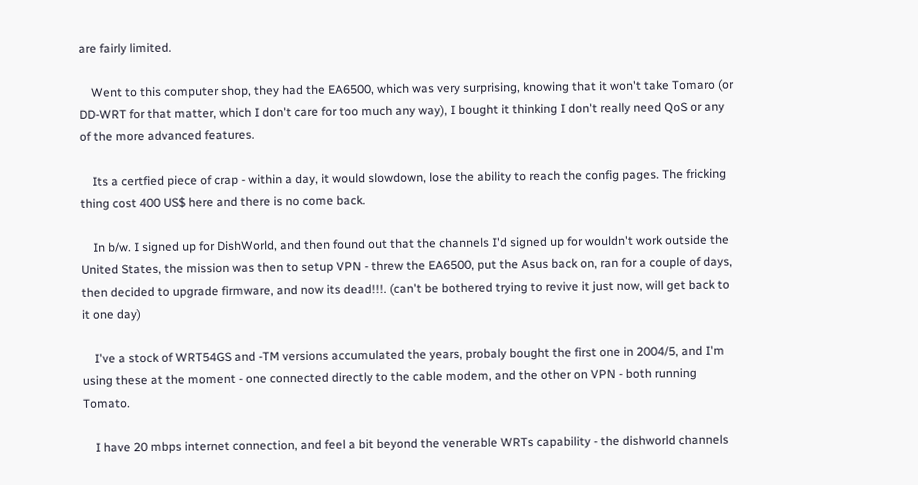are fairly limited.

    Went to this computer shop, they had the EA6500, which was very surprising, knowing that it won't take Tomaro (or DD-WRT for that matter, which I don't care for too much any way), I bought it thinking I don't really need QoS or any of the more advanced features.

    Its a certfied piece of crap - within a day, it would slowdown, lose the ability to reach the config pages. The fricking thing cost 400 US$ here and there is no come back.

    In b/w. I signed up for DishWorld, and then found out that the channels I'd signed up for wouldn't work outside the United States, the mission was then to setup VPN - threw the EA6500, put the Asus back on, ran for a couple of days, then decided to upgrade firmware, and now its dead!!!. (can't be bothered trying to revive it just now, will get back to it one day)

    I've a stock of WRT54GS and -TM versions accumulated the years, probaly bought the first one in 2004/5, and I'm using these at the moment - one connected directly to the cable modem, and the other on VPN - both running Tomato.

    I have 20 mbps internet connection, and feel a bit beyond the venerable WRTs capability - the dishworld channels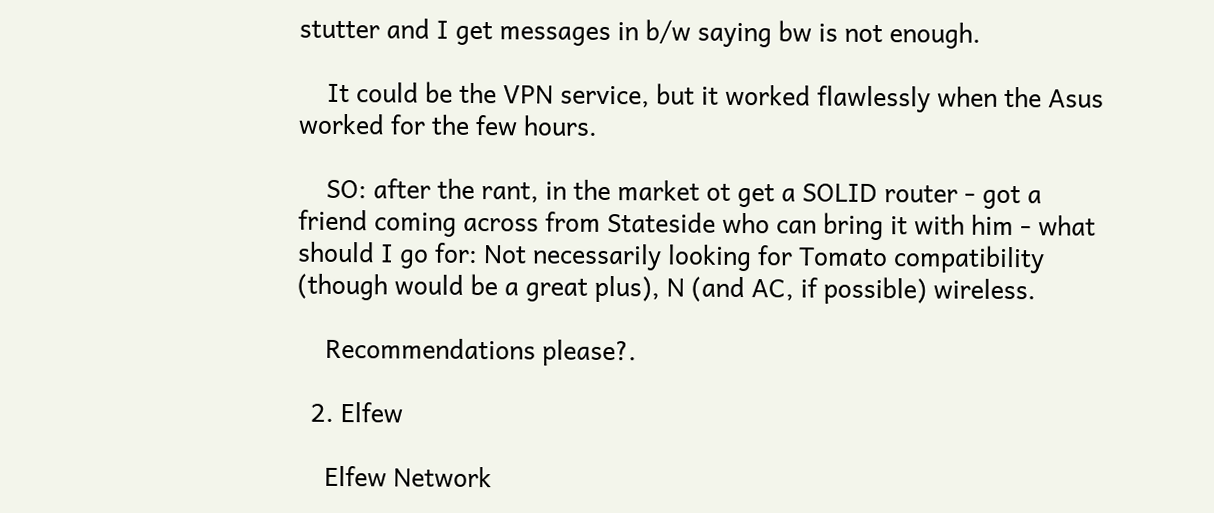stutter and I get messages in b/w saying bw is not enough.

    It could be the VPN service, but it worked flawlessly when the Asus worked for the few hours.

    SO: after the rant, in the market ot get a SOLID router - got a friend coming across from Stateside who can bring it with him - what should I go for: Not necessarily looking for Tomato compatibility (though would be a great plus), N (and AC, if possible) wireless.

    Recommendations please?.

  2. Elfew

    Elfew Network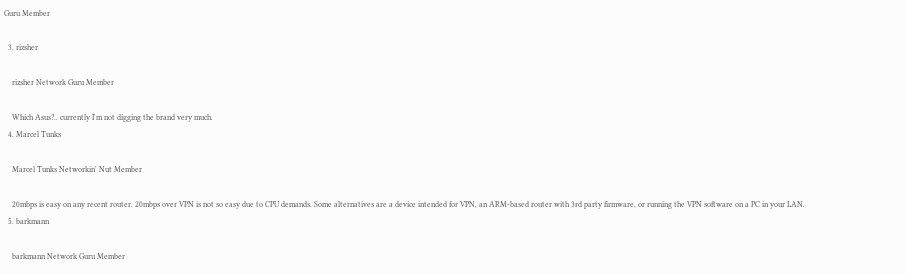Guru Member

  3. rizsher

    rizsher Network Guru Member

    Which Asus?.. currently I'm not digging the brand very much.
  4. Marcel Tunks

    Marcel Tunks Networkin' Nut Member

    20mbps is easy on any recent router. 20mbps over VPN is not so easy due to CPU demands. Some alternatives are a device intended for VPN, an ARM-based router with 3rd party firmware, or running the VPN software on a PC in your LAN.
  5. barkmann

    barkmann Network Guru Member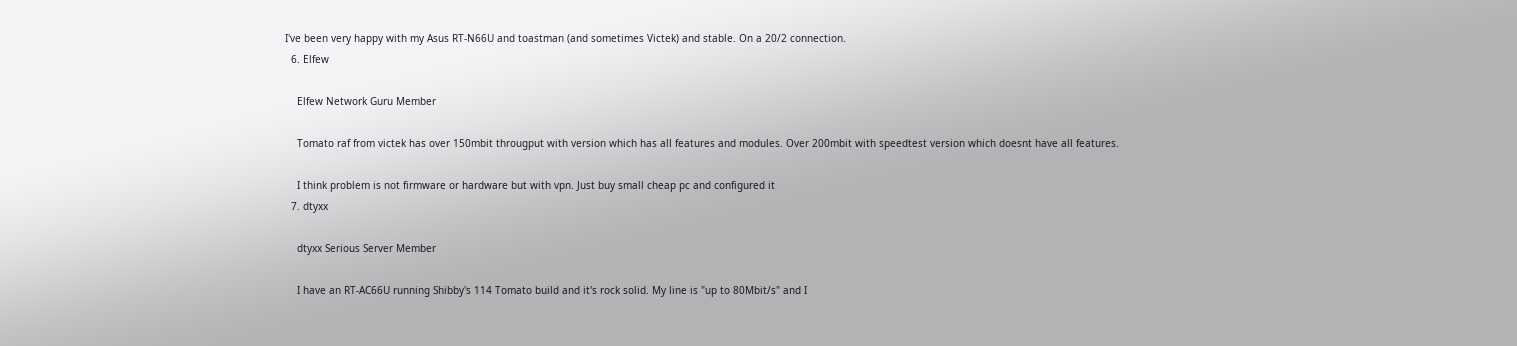I've been very happy with my Asus RT-N66U and toastman (and sometimes Victek) and stable. On a 20/2 connection.
  6. Elfew

    Elfew Network Guru Member

    Tomato raf from victek has over 150mbit througput with version which has all features and modules. Over 200mbit with speedtest version which doesnt have all features.

    I think problem is not firmware or hardware but with vpn. Just buy small cheap pc and configured it
  7. dtyxx

    dtyxx Serious Server Member

    I have an RT-AC66U running Shibby's 114 Tomato build and it's rock solid. My line is "up to 80Mbit/s" and I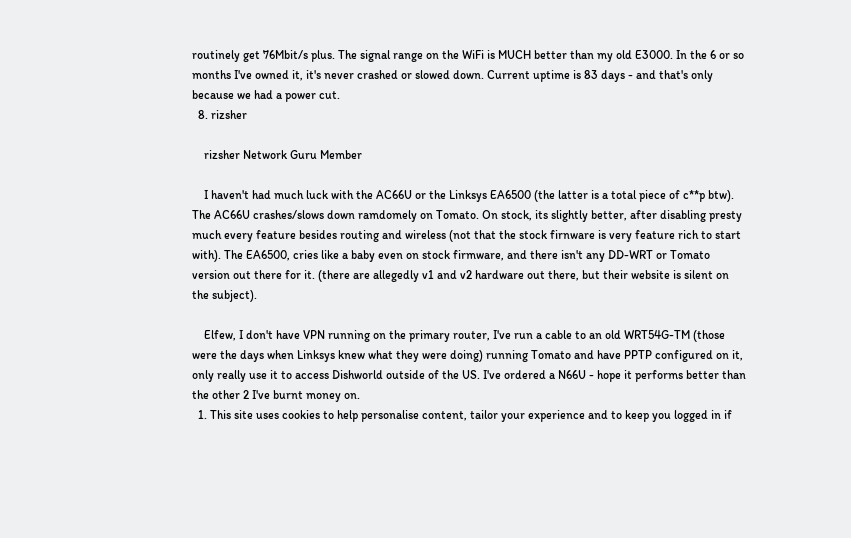routinely get 76Mbit/s plus. The signal range on the WiFi is MUCH better than my old E3000. In the 6 or so months I've owned it, it's never crashed or slowed down. Current uptime is 83 days - and that's only because we had a power cut.
  8. rizsher

    rizsher Network Guru Member

    I haven't had much luck with the AC66U or the Linksys EA6500 (the latter is a total piece of c**p btw). The AC66U crashes/slows down ramdomely on Tomato. On stock, its slightly better, after disabling presty much every feature besides routing and wireless (not that the stock firnware is very feature rich to start with). The EA6500, cries like a baby even on stock firmware, and there isn't any DD-WRT or Tomato version out there for it. (there are allegedly v1 and v2 hardware out there, but their website is silent on the subject).

    Elfew, I don't have VPN running on the primary router, I've run a cable to an old WRT54G-TM (those were the days when Linksys knew what they were doing) running Tomato and have PPTP configured on it, only really use it to access Dishworld outside of the US. I've ordered a N66U - hope it performs better than the other 2 I've burnt money on.
  1. This site uses cookies to help personalise content, tailor your experience and to keep you logged in if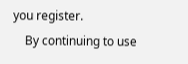you register.
    By continuing to use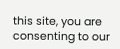this site, you are consenting to our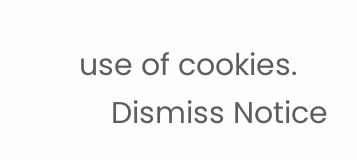use of cookies.
    Dismiss Notice